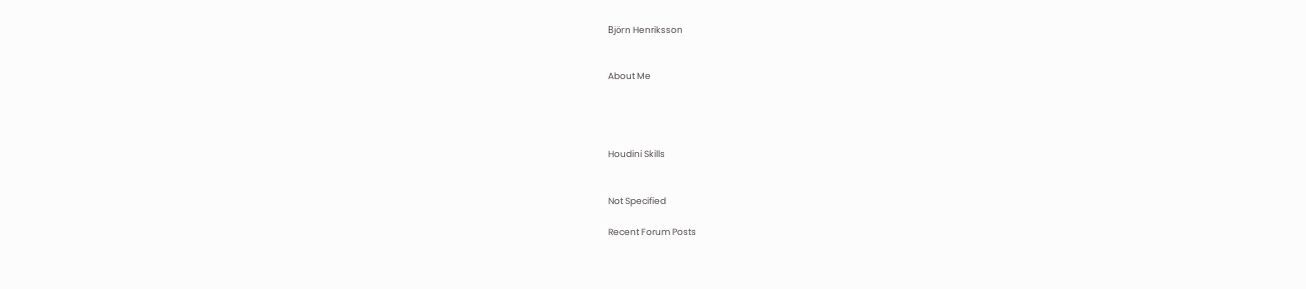Björn Henriksson


About Me




Houdini Skills


Not Specified

Recent Forum Posts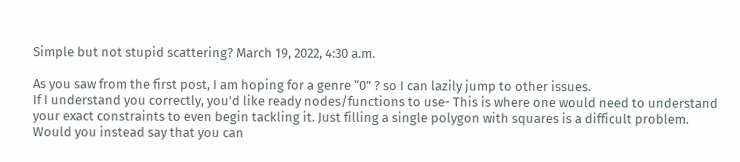Simple but not stupid scattering? March 19, 2022, 4:30 a.m.

As you saw from the first post, I am hoping for a genre “0” ? so I can lazily jump to other issues.
If I understand you correctly, you'd like ready nodes/functions to use- This is where one would need to understand your exact constraints to even begin tackling it. Just filling a single polygon with squares is a difficult problem. Would you instead say that you can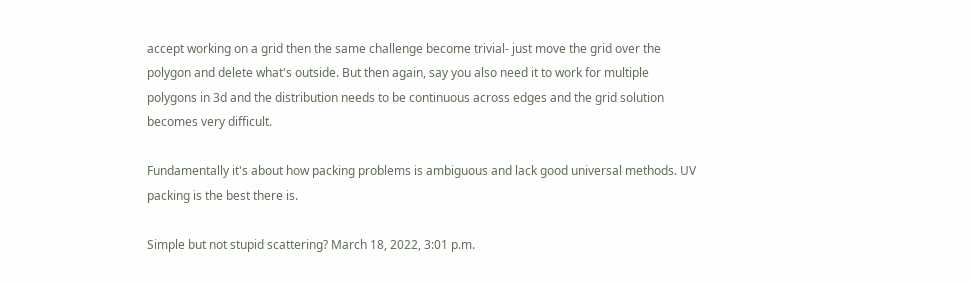accept working on a grid then the same challenge become trivial- just move the grid over the polygon and delete what's outside. But then again, say you also need it to work for multiple polygons in 3d and the distribution needs to be continuous across edges and the grid solution becomes very difficult.

Fundamentally it's about how packing problems is ambiguous and lack good universal methods. UV packing is the best there is.

Simple but not stupid scattering? March 18, 2022, 3:01 p.m.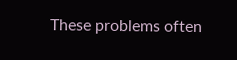These problems often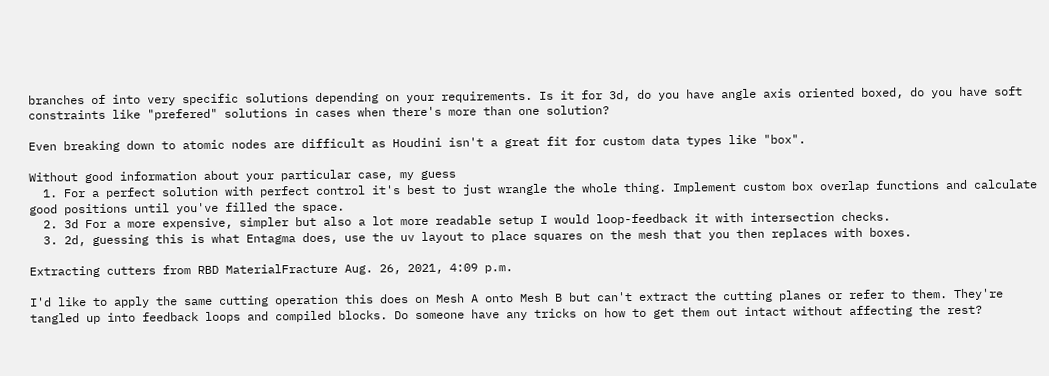branches of into very specific solutions depending on your requirements. Is it for 3d, do you have angle axis oriented boxed, do you have soft constraints like "prefered" solutions in cases when there's more than one solution?

Even breaking down to atomic nodes are difficult as Houdini isn't a great fit for custom data types like "box".

Without good information about your particular case, my guess
  1. For a perfect solution with perfect control it's best to just wrangle the whole thing. Implement custom box overlap functions and calculate good positions until you've filled the space.
  2. 3d For a more expensive, simpler but also a lot more readable setup I would loop-feedback it with intersection checks.
  3. 2d, guessing this is what Entagma does, use the uv layout to place squares on the mesh that you then replaces with boxes.

Extracting cutters from RBD MaterialFracture Aug. 26, 2021, 4:09 p.m.

I'd like to apply the same cutting operation this does on Mesh A onto Mesh B but can't extract the cutting planes or refer to them. They're tangled up into feedback loops and compiled blocks. Do someone have any tricks on how to get them out intact without affecting the rest?